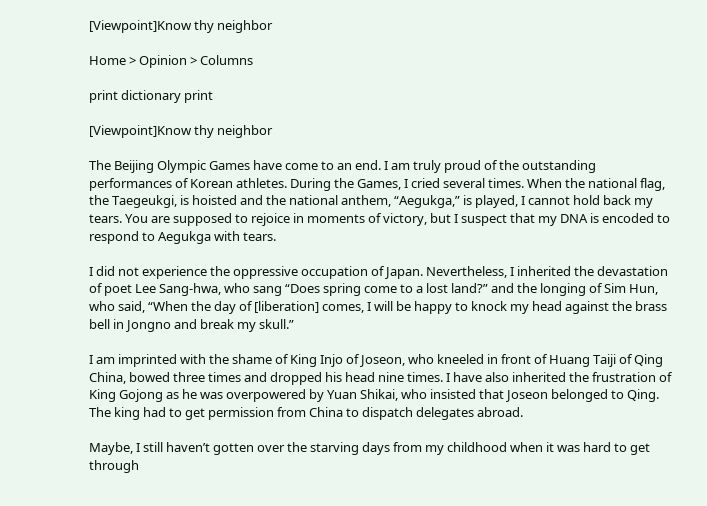[Viewpoint]Know thy neighbor

Home > Opinion > Columns

print dictionary print

[Viewpoint]Know thy neighbor

The Beijing Olympic Games have come to an end. I am truly proud of the outstanding performances of Korean athletes. During the Games, I cried several times. When the national flag, the Taegeukgi, is hoisted and the national anthem, “Aegukga,” is played, I cannot hold back my tears. You are supposed to rejoice in moments of victory, but I suspect that my DNA is encoded to respond to Aegukga with tears.

I did not experience the oppressive occupation of Japan. Nevertheless, I inherited the devastation of poet Lee Sang-hwa, who sang “Does spring come to a lost land?” and the longing of Sim Hun, who said, “When the day of [liberation] comes, I will be happy to knock my head against the brass bell in Jongno and break my skull.”

I am imprinted with the shame of King Injo of Joseon, who kneeled in front of Huang Taiji of Qing China, bowed three times and dropped his head nine times. I have also inherited the frustration of King Gojong as he was overpowered by Yuan Shikai, who insisted that Joseon belonged to Qing. The king had to get permission from China to dispatch delegates abroad.

Maybe, I still haven’t gotten over the starving days from my childhood when it was hard to get through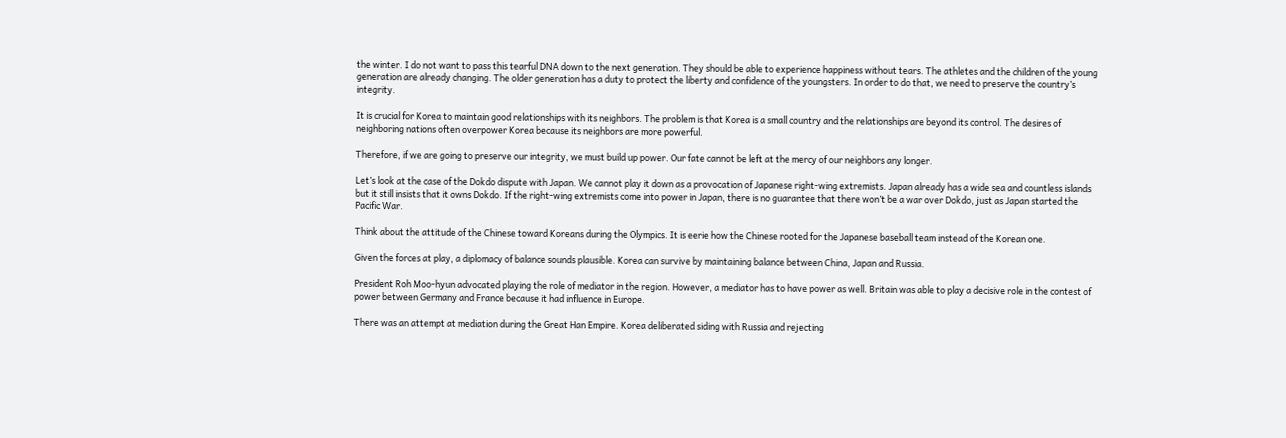the winter. I do not want to pass this tearful DNA down to the next generation. They should be able to experience happiness without tears. The athletes and the children of the young generation are already changing. The older generation has a duty to protect the liberty and confidence of the youngsters. In order to do that, we need to preserve the country’s integrity.

It is crucial for Korea to maintain good relationships with its neighbors. The problem is that Korea is a small country and the relationships are beyond its control. The desires of neighboring nations often overpower Korea because its neighbors are more powerful.

Therefore, if we are going to preserve our integrity, we must build up power. Our fate cannot be left at the mercy of our neighbors any longer.

Let’s look at the case of the Dokdo dispute with Japan. We cannot play it down as a provocation of Japanese right-wing extremists. Japan already has a wide sea and countless islands but it still insists that it owns Dokdo. If the right-wing extremists come into power in Japan, there is no guarantee that there won’t be a war over Dokdo, just as Japan started the Pacific War.

Think about the attitude of the Chinese toward Koreans during the Olympics. It is eerie how the Chinese rooted for the Japanese baseball team instead of the Korean one.

Given the forces at play, a diplomacy of balance sounds plausible. Korea can survive by maintaining balance between China, Japan and Russia.

President Roh Moo-hyun advocated playing the role of mediator in the region. However, a mediator has to have power as well. Britain was able to play a decisive role in the contest of power between Germany and France because it had influence in Europe.

There was an attempt at mediation during the Great Han Empire. Korea deliberated siding with Russia and rejecting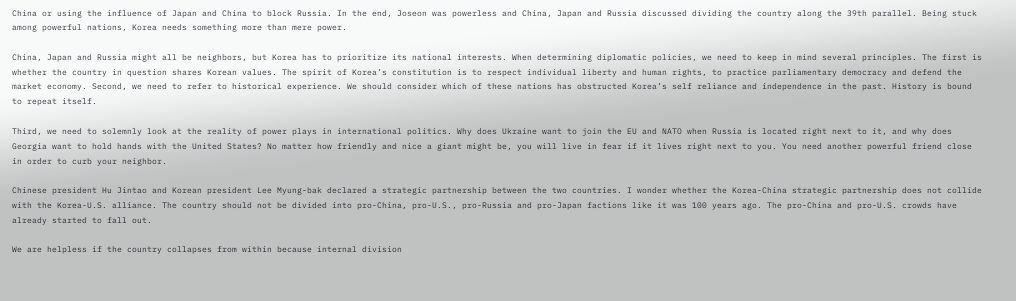China or using the influence of Japan and China to block Russia. In the end, Joseon was powerless and China, Japan and Russia discussed dividing the country along the 39th parallel. Being stuck among powerful nations, Korea needs something more than mere power.

China, Japan and Russia might all be neighbors, but Korea has to prioritize its national interests. When determining diplomatic policies, we need to keep in mind several principles. The first is whether the country in question shares Korean values. The spirit of Korea’s constitution is to respect individual liberty and human rights, to practice parliamentary democracy and defend the market economy. Second, we need to refer to historical experience. We should consider which of these nations has obstructed Korea’s self reliance and independence in the past. History is bound to repeat itself.

Third, we need to solemnly look at the reality of power plays in international politics. Why does Ukraine want to join the EU and NATO when Russia is located right next to it, and why does Georgia want to hold hands with the United States? No matter how friendly and nice a giant might be, you will live in fear if it lives right next to you. You need another powerful friend close in order to curb your neighbor.

Chinese president Hu Jintao and Korean president Lee Myung-bak declared a strategic partnership between the two countries. I wonder whether the Korea-China strategic partnership does not collide with the Korea-U.S. alliance. The country should not be divided into pro-China, pro-U.S., pro-Russia and pro-Japan factions like it was 100 years ago. The pro-China and pro-U.S. crowds have already started to fall out.

We are helpless if the country collapses from within because internal division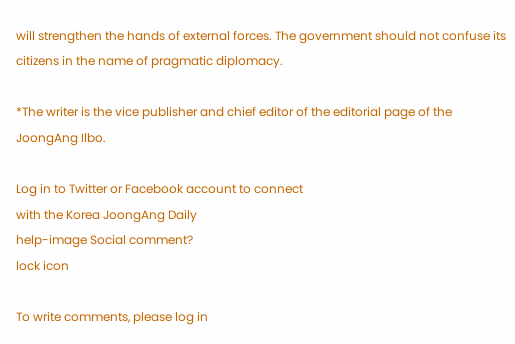will strengthen the hands of external forces. The government should not confuse its citizens in the name of pragmatic diplomacy.

*The writer is the vice publisher and chief editor of the editorial page of the JoongAng Ilbo.

Log in to Twitter or Facebook account to connect
with the Korea JoongAng Daily
help-image Social comment?
lock icon

To write comments, please log in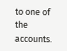to one of the accounts.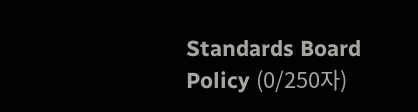Standards Board Policy (0/250자)